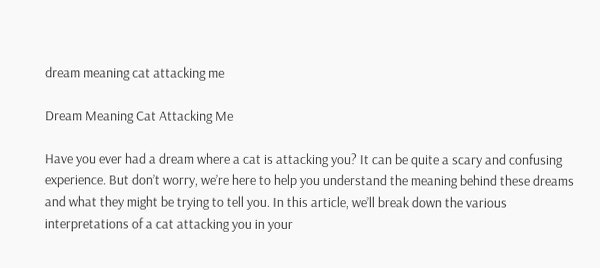dream meaning cat attacking me

Dream Meaning Cat Attacking Me

Have you ever had a dream where a cat is attacking you? It can be quite a scary and confusing experience. But don’t worry, we’re here to help you understand the meaning behind these dreams and what they might be trying to tell you. In this article, we’ll break down the various interpretations of a cat attacking you in your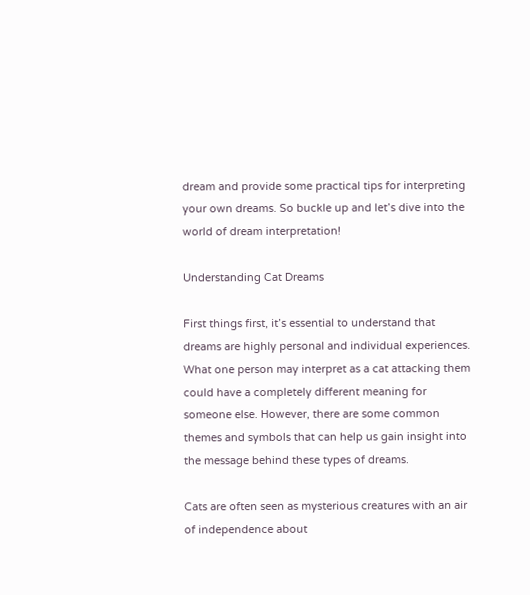dream and provide some practical tips for interpreting your own dreams. So buckle up and let’s dive into the world of dream interpretation!

Understanding Cat Dreams

First things first, it’s essential to understand that dreams are highly personal and individual experiences. What one person may interpret as a cat attacking them could have a completely different meaning for someone else. However, there are some common themes and symbols that can help us gain insight into the message behind these types of dreams.

Cats are often seen as mysterious creatures with an air of independence about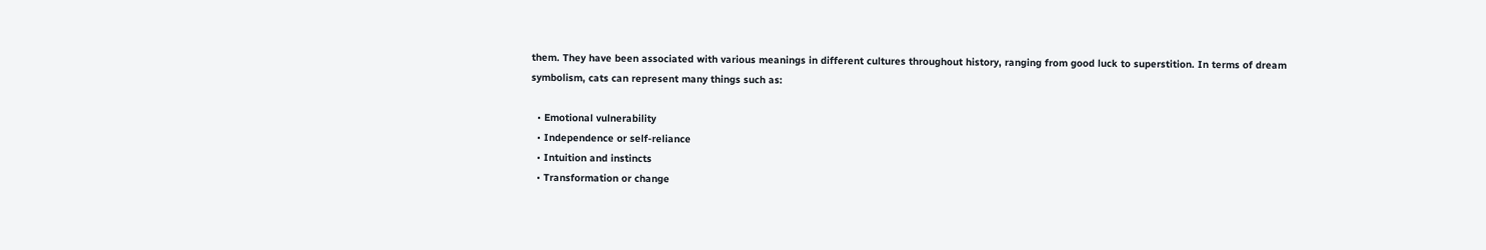them. They have been associated with various meanings in different cultures throughout history, ranging from good luck to superstition. In terms of dream symbolism, cats can represent many things such as:

  • Emotional vulnerability
  • Independence or self-reliance
  • Intuition and instincts
  • Transformation or change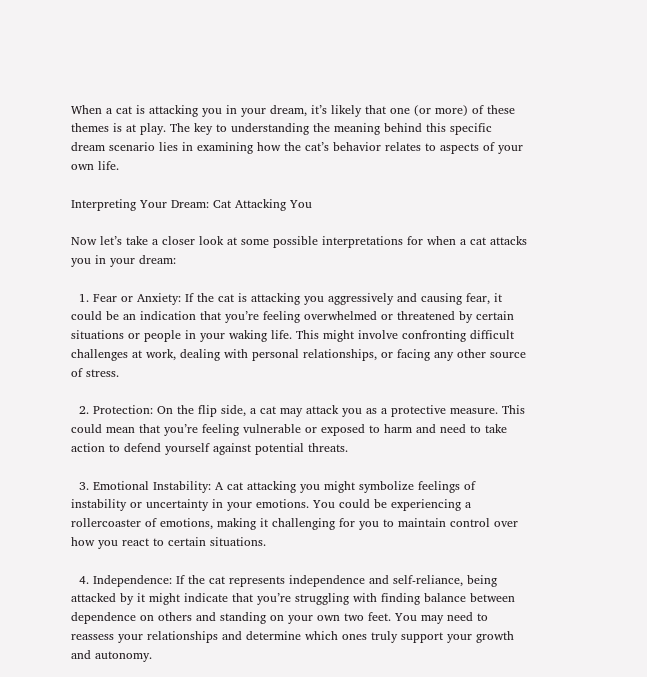When a cat is attacking you in your dream, it’s likely that one (or more) of these themes is at play. The key to understanding the meaning behind this specific dream scenario lies in examining how the cat’s behavior relates to aspects of your own life.

Interpreting Your Dream: Cat Attacking You

Now let’s take a closer look at some possible interpretations for when a cat attacks you in your dream:

  1. Fear or Anxiety: If the cat is attacking you aggressively and causing fear, it could be an indication that you’re feeling overwhelmed or threatened by certain situations or people in your waking life. This might involve confronting difficult challenges at work, dealing with personal relationships, or facing any other source of stress.

  2. Protection: On the flip side, a cat may attack you as a protective measure. This could mean that you’re feeling vulnerable or exposed to harm and need to take action to defend yourself against potential threats.

  3. Emotional Instability: A cat attacking you might symbolize feelings of instability or uncertainty in your emotions. You could be experiencing a rollercoaster of emotions, making it challenging for you to maintain control over how you react to certain situations.

  4. Independence: If the cat represents independence and self-reliance, being attacked by it might indicate that you’re struggling with finding balance between dependence on others and standing on your own two feet. You may need to reassess your relationships and determine which ones truly support your growth and autonomy.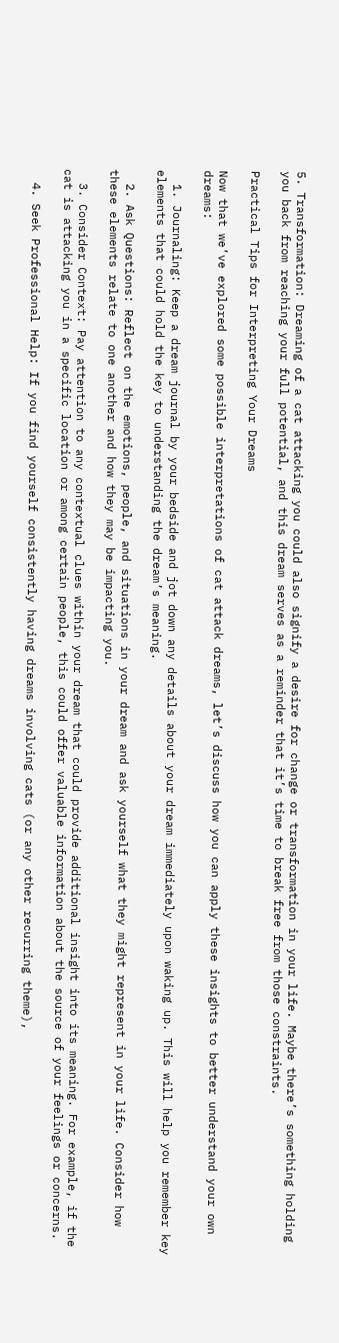5. Transformation: Dreaming of a cat attacking you could also signify a desire for change or transformation in your life. Maybe there’s something holding you back from reaching your full potential, and this dream serves as a reminder that it’s time to break free from those constraints.

Practical Tips for Interpreting Your Dreams

Now that we’ve explored some possible interpretations of cat attack dreams, let’s discuss how you can apply these insights to better understand your own dreams:

  1. Journaling: Keep a dream journal by your bedside and jot down any details about your dream immediately upon waking up. This will help you remember key elements that could hold the key to understanding the dream’s meaning.

  2. Ask Questions: Reflect on the emotions, people, and situations in your dream and ask yourself what they might represent in your life. Consider how these elements relate to one another and how they may be impacting you.

  3. Consider Context: Pay attention to any contextual clues within your dream that could provide additional insight into its meaning. For example, if the cat is attacking you in a specific location or among certain people, this could offer valuable information about the source of your feelings or concerns.

  4. Seek Professional Help: If you find yourself consistently having dreams involving cats (or any other recurring theme),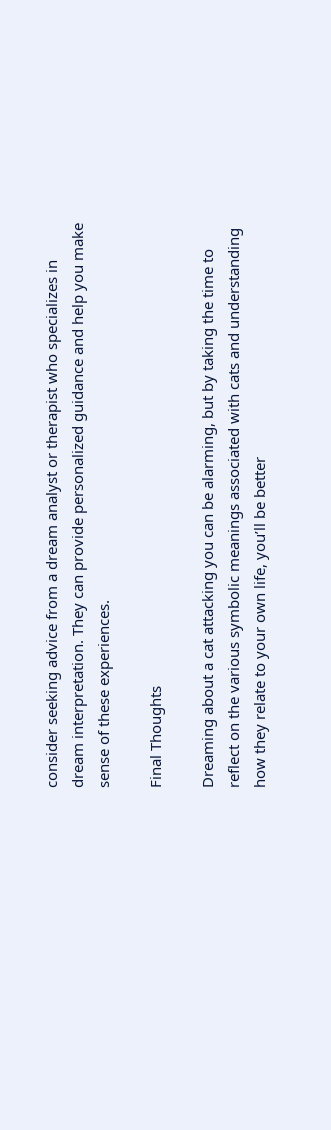consider seeking advice from a dream analyst or therapist who specializes in dream interpretation. They can provide personalized guidance and help you make sense of these experiences.

Final Thoughts

Dreaming about a cat attacking you can be alarming, but by taking the time to reflect on the various symbolic meanings associated with cats and understanding how they relate to your own life, you’ll be better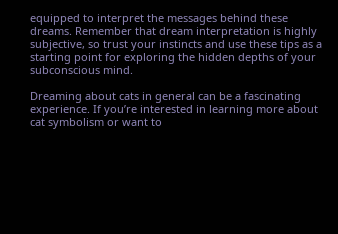equipped to interpret the messages behind these dreams. Remember that dream interpretation is highly subjective, so trust your instincts and use these tips as a starting point for exploring the hidden depths of your subconscious mind.

Dreaming about cats in general can be a fascinating experience. If you’re interested in learning more about cat symbolism or want to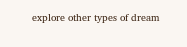explore other types of dream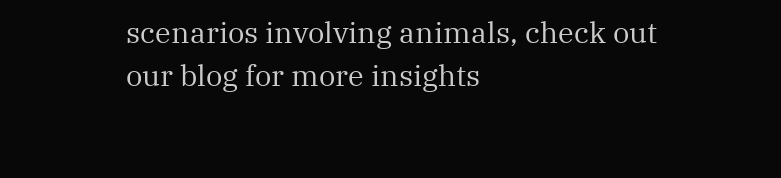scenarios involving animals, check out our blog for more insights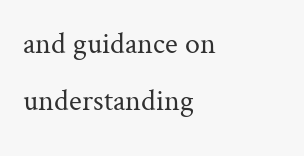and guidance on understanding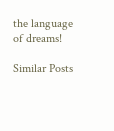the language of dreams!

Similar Posts